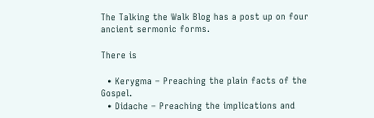The Talking the Walk Blog has a post up on four ancient sermonic forms.

There is

  • Kerygma – Preaching the plain facts of the Gospel.
  • Didache – Preaching the implications and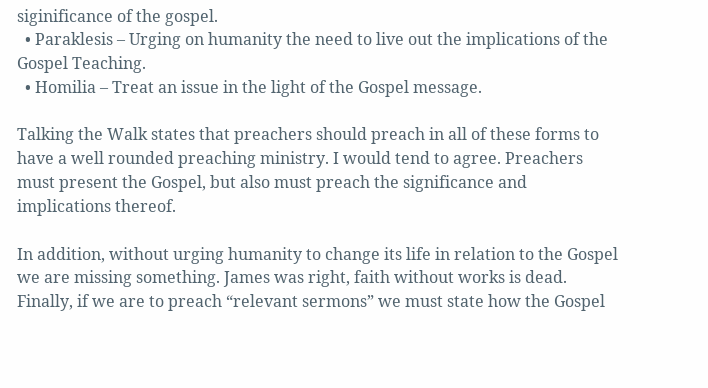siginificance of the gospel.
  • Paraklesis – Urging on humanity the need to live out the implications of the Gospel Teaching.
  • Homilia – Treat an issue in the light of the Gospel message.

Talking the Walk states that preachers should preach in all of these forms to have a well rounded preaching ministry. I would tend to agree. Preachers must present the Gospel, but also must preach the significance and implications thereof.

In addition, without urging humanity to change its life in relation to the Gospel we are missing something. James was right, faith without works is dead. Finally, if we are to preach “relevant sermons” we must state how the Gospel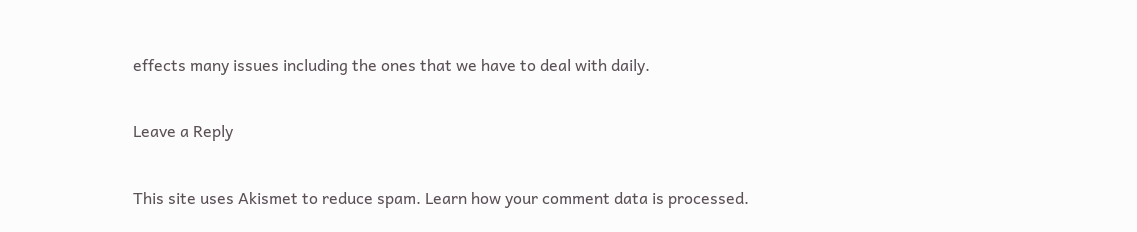effects many issues including the ones that we have to deal with daily.

Leave a Reply

This site uses Akismet to reduce spam. Learn how your comment data is processed.